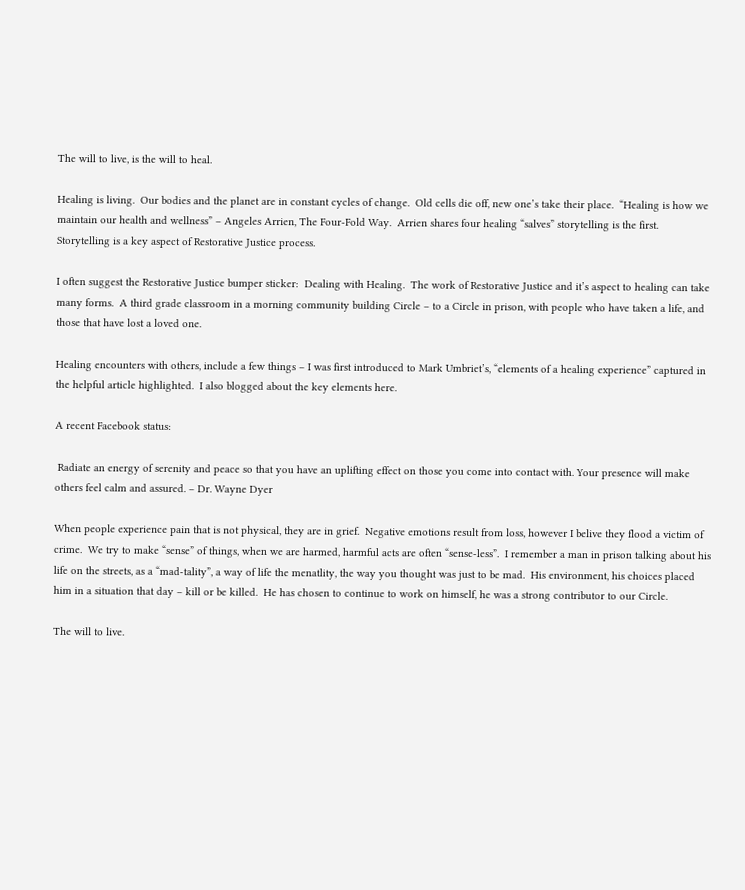The will to live, is the will to heal.

Healing is living.  Our bodies and the planet are in constant cycles of change.  Old cells die off, new one’s take their place.  “Healing is how we maintain our health and wellness” – Angeles Arrien, The Four-Fold Way.  Arrien shares four healing “salves” storytelling is the first.  Storytelling is a key aspect of Restorative Justice process.

I often suggest the Restorative Justice bumper sticker:  Dealing with Healing.  The work of Restorative Justice and it’s aspect to healing can take many forms.  A third grade classroom in a morning community building Circle – to a Circle in prison, with people who have taken a life, and those that have lost a loved one.

Healing encounters with others, include a few things – I was first introduced to Mark Umbriet’s, “elements of a healing experience” captured in the helpful article highlighted.  I also blogged about the key elements here.

A recent Facebook status:

 Radiate an energy of serenity and peace so that you have an uplifting effect on those you come into contact with. Your presence will make others feel calm and assured. – Dr. Wayne Dyer

When people experience pain that is not physical, they are in grief.  Negative emotions result from loss, however I belive they flood a victim of crime.  We try to make “sense” of things, when we are harmed, harmful acts are often “sense-less”.  I remember a man in prison talking about his life on the streets, as a “mad-tality”, a way of life the menatlity, the way you thought was just to be mad.  His environment, his choices placed him in a situation that day – kill or be killed.  He has chosen to continue to work on himself, he was a strong contributor to our Circle.

The will to live.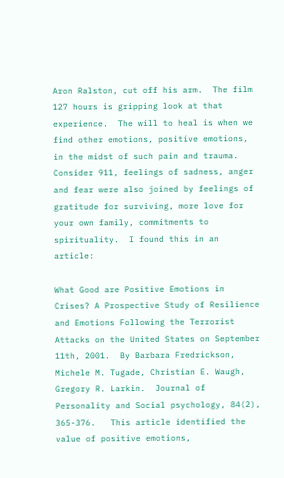Aron Ralston, cut off his arm.  The film 127 hours is gripping look at that experience.  The will to heal is when we find other emotions, positive emotions, in the midst of such pain and trauma.  Consider 911, feelings of sadness, anger and fear were also joined by feelings of gratitude for surviving, more love for your own family, commitments to spirituality.  I found this in an article:

What Good are Positive Emotions in Crises? A Prospective Study of Resilience and Emotions Following the Terrorist Attacks on the United States on September 11th, 2001.  By Barbara Fredrickson, Michele M. Tugade, Christian E. Waugh, Gregory R. Larkin.  Journal of Personality and Social psychology, 84(2), 365-376.   This article identified the value of positive emotions,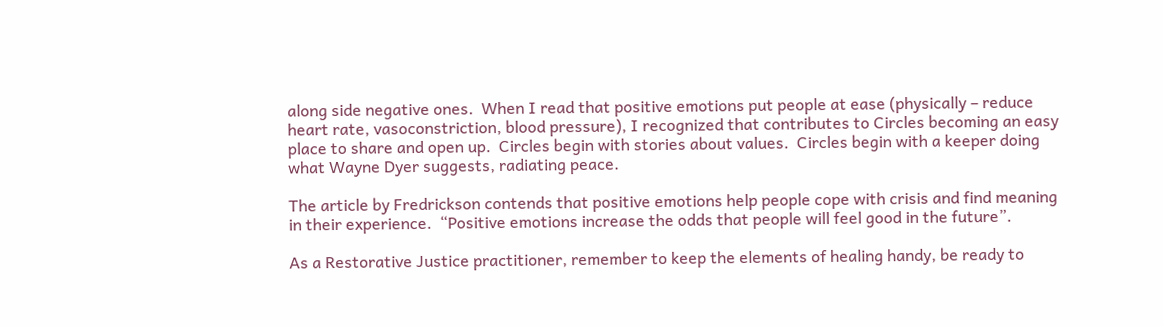along side negative ones.  When I read that positive emotions put people at ease (physically – reduce heart rate, vasoconstriction, blood pressure), I recognized that contributes to Circles becoming an easy place to share and open up.  Circles begin with stories about values.  Circles begin with a keeper doing what Wayne Dyer suggests, radiating peace.

The article by Fredrickson contends that positive emotions help people cope with crisis and find meaning in their experience.  “Positive emotions increase the odds that people will feel good in the future”.

As a Restorative Justice practitioner, remember to keep the elements of healing handy, be ready to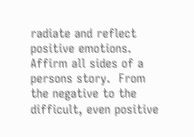radiate and reflect positive emotions.  Affirm all sides of a persons story.  From the negative to the difficult, even positive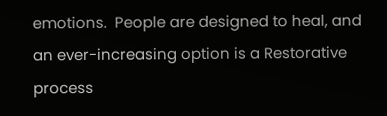emotions.  People are designed to heal, and an ever-increasing option is a Restorative process